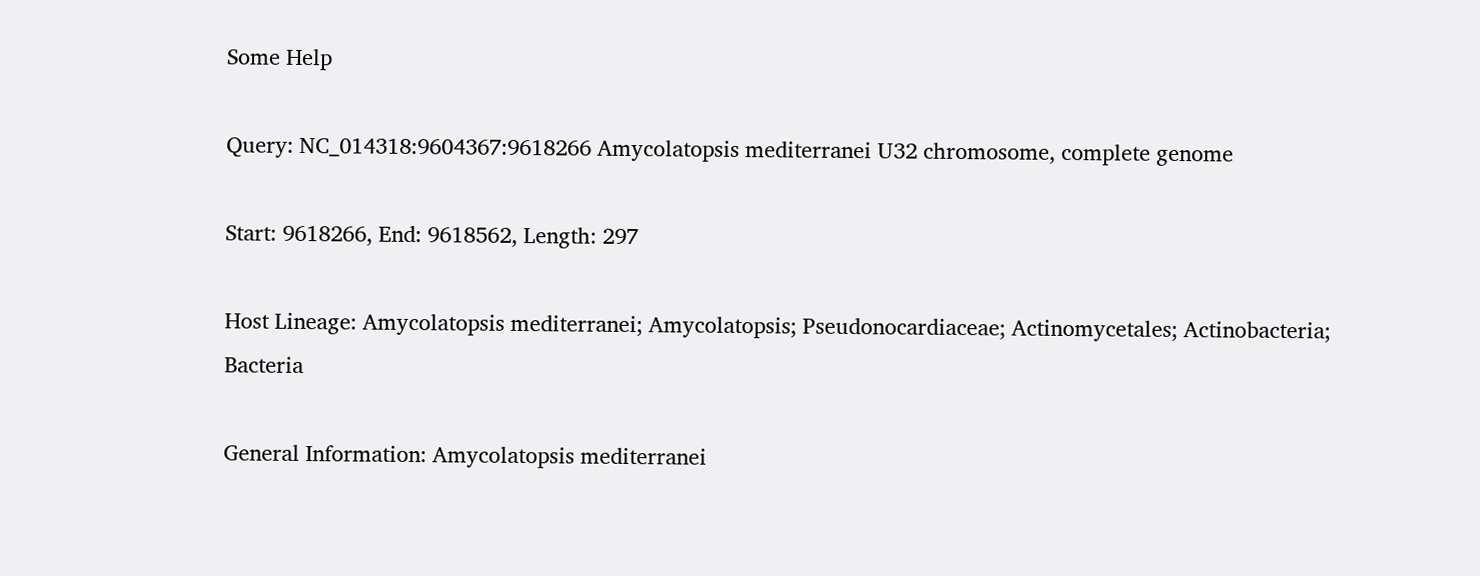Some Help

Query: NC_014318:9604367:9618266 Amycolatopsis mediterranei U32 chromosome, complete genome

Start: 9618266, End: 9618562, Length: 297

Host Lineage: Amycolatopsis mediterranei; Amycolatopsis; Pseudonocardiaceae; Actinomycetales; Actinobacteria; Bacteria

General Information: Amycolatopsis mediterranei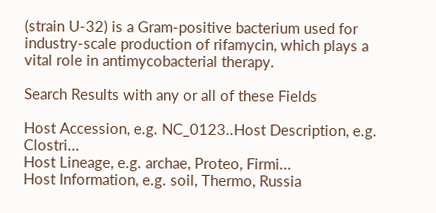(strain U-32) is a Gram-positive bacterium used for industry-scale production of rifamycin, which plays a vital role in antimycobacterial therapy.

Search Results with any or all of these Fields

Host Accession, e.g. NC_0123..Host Description, e.g. Clostri...
Host Lineage, e.g. archae, Proteo, Firmi...
Host Information, e.g. soil, Thermo, Russia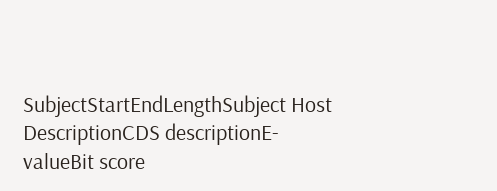SubjectStartEndLengthSubject Host DescriptionCDS descriptionE-valueBit score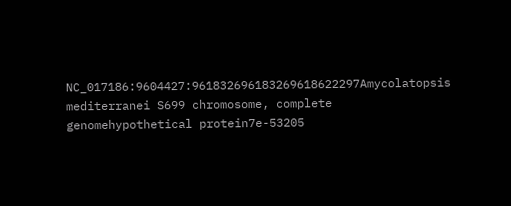NC_017186:9604427:961832696183269618622297Amycolatopsis mediterranei S699 chromosome, complete genomehypothetical protein7e-53205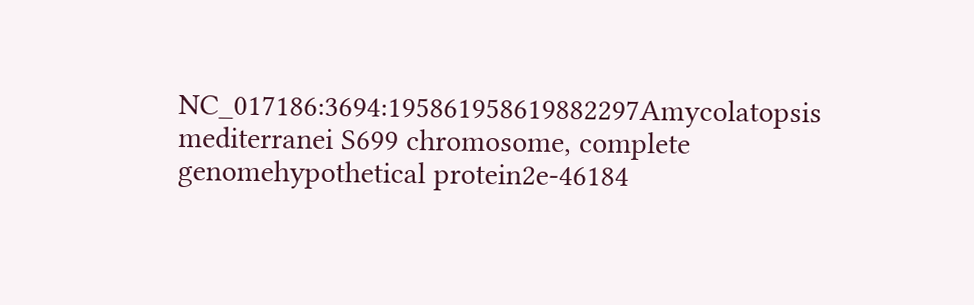NC_017186:3694:195861958619882297Amycolatopsis mediterranei S699 chromosome, complete genomehypothetical protein2e-46184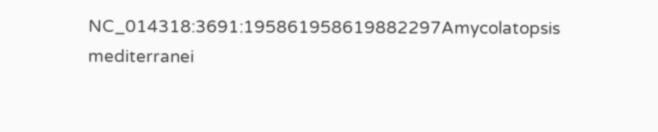NC_014318:3691:195861958619882297Amycolatopsis mediterranei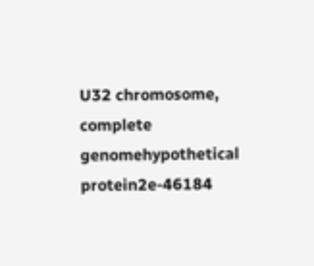U32 chromosome, complete genomehypothetical protein2e-46184